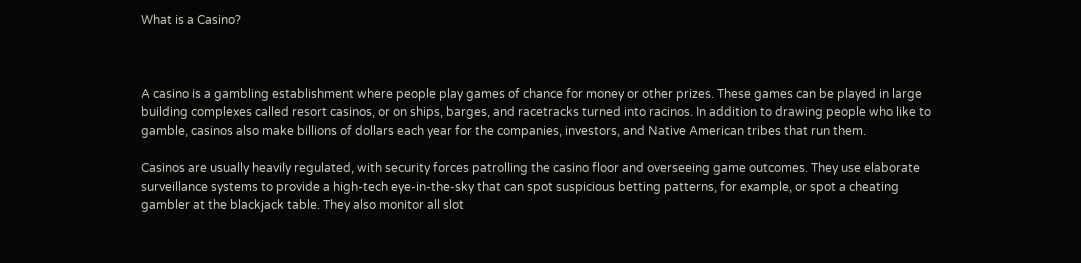What is a Casino?



A casino is a gambling establishment where people play games of chance for money or other prizes. These games can be played in large building complexes called resort casinos, or on ships, barges, and racetracks turned into racinos. In addition to drawing people who like to gamble, casinos also make billions of dollars each year for the companies, investors, and Native American tribes that run them.

Casinos are usually heavily regulated, with security forces patrolling the casino floor and overseeing game outcomes. They use elaborate surveillance systems to provide a high-tech eye-in-the-sky that can spot suspicious betting patterns, for example, or spot a cheating gambler at the blackjack table. They also monitor all slot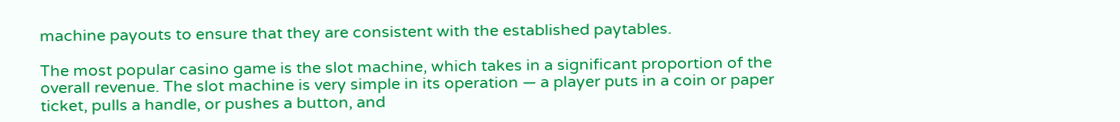machine payouts to ensure that they are consistent with the established paytables.

The most popular casino game is the slot machine, which takes in a significant proportion of the overall revenue. The slot machine is very simple in its operation — a player puts in a coin or paper ticket, pulls a handle, or pushes a button, and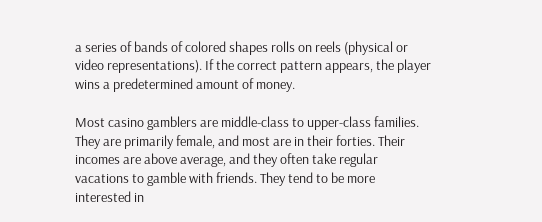a series of bands of colored shapes rolls on reels (physical or video representations). If the correct pattern appears, the player wins a predetermined amount of money.

Most casino gamblers are middle-class to upper-class families. They are primarily female, and most are in their forties. Their incomes are above average, and they often take regular vacations to gamble with friends. They tend to be more interested in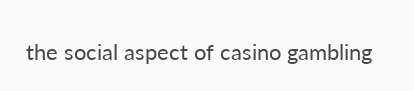the social aspect of casino gambling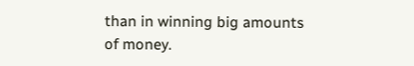than in winning big amounts of money.